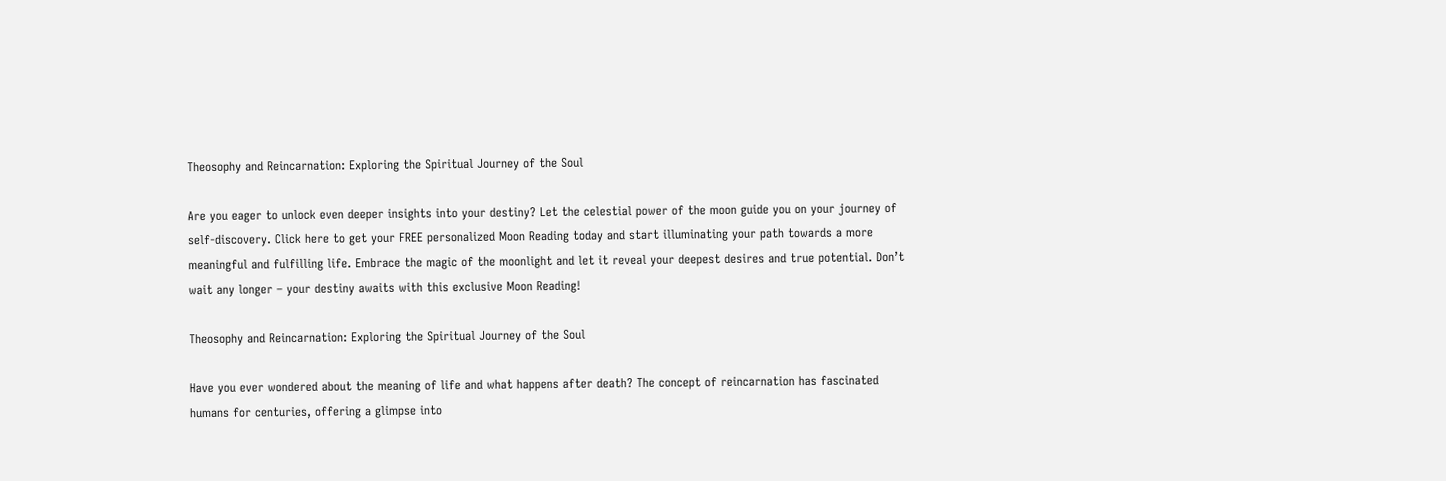Theosophy and Reincarnation: Exploring the Spiritual Journey of the Soul

Are you eager to unlock even deeper insights into your destiny? Let the celestial power of the moon guide you on your journey of self-discovery. Click here to get your FREE personalized Moon Reading today and start illuminating your path towards a more meaningful and fulfilling life. Embrace the magic of the moonlight and let it reveal your deepest desires and true potential. Don’t wait any longer – your destiny awaits with this exclusive Moon Reading!

Theosophy and Reincarnation: Exploring the Spiritual Journey of the Soul

Have you ever wondered about the meaning of life and what happens after death? The concept of reincarnation has fascinated humans for centuries, offering a glimpse into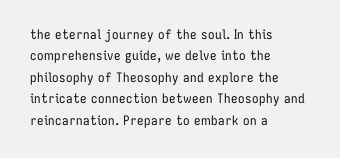the eternal journey of the soul. In this comprehensive guide, we delve into the philosophy of Theosophy and explore the intricate connection between Theosophy and reincarnation. Prepare to embark on a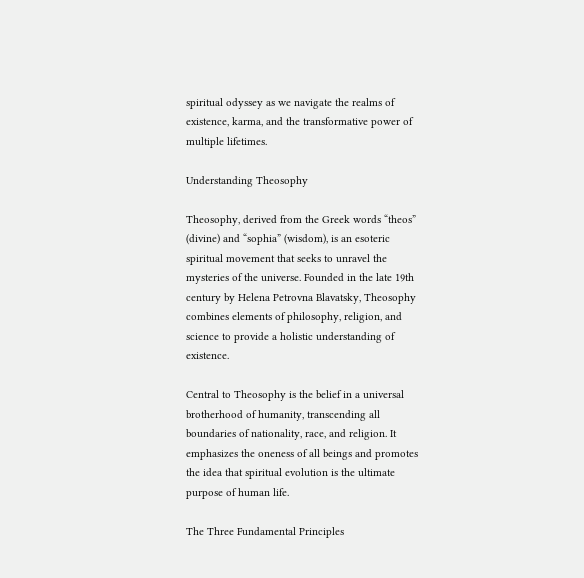spiritual odyssey as we navigate the realms of existence, karma, and the transformative power of multiple lifetimes.

Understanding Theosophy

Theosophy, derived from the Greek words “theos” (divine) and “sophia” (wisdom), is an esoteric spiritual movement that seeks to unravel the mysteries of the universe. Founded in the late 19th century by Helena Petrovna Blavatsky, Theosophy combines elements of philosophy, religion, and science to provide a holistic understanding of existence.

Central to Theosophy is the belief in a universal brotherhood of humanity, transcending all boundaries of nationality, race, and religion. It emphasizes the oneness of all beings and promotes the idea that spiritual evolution is the ultimate purpose of human life.

The Three Fundamental Principles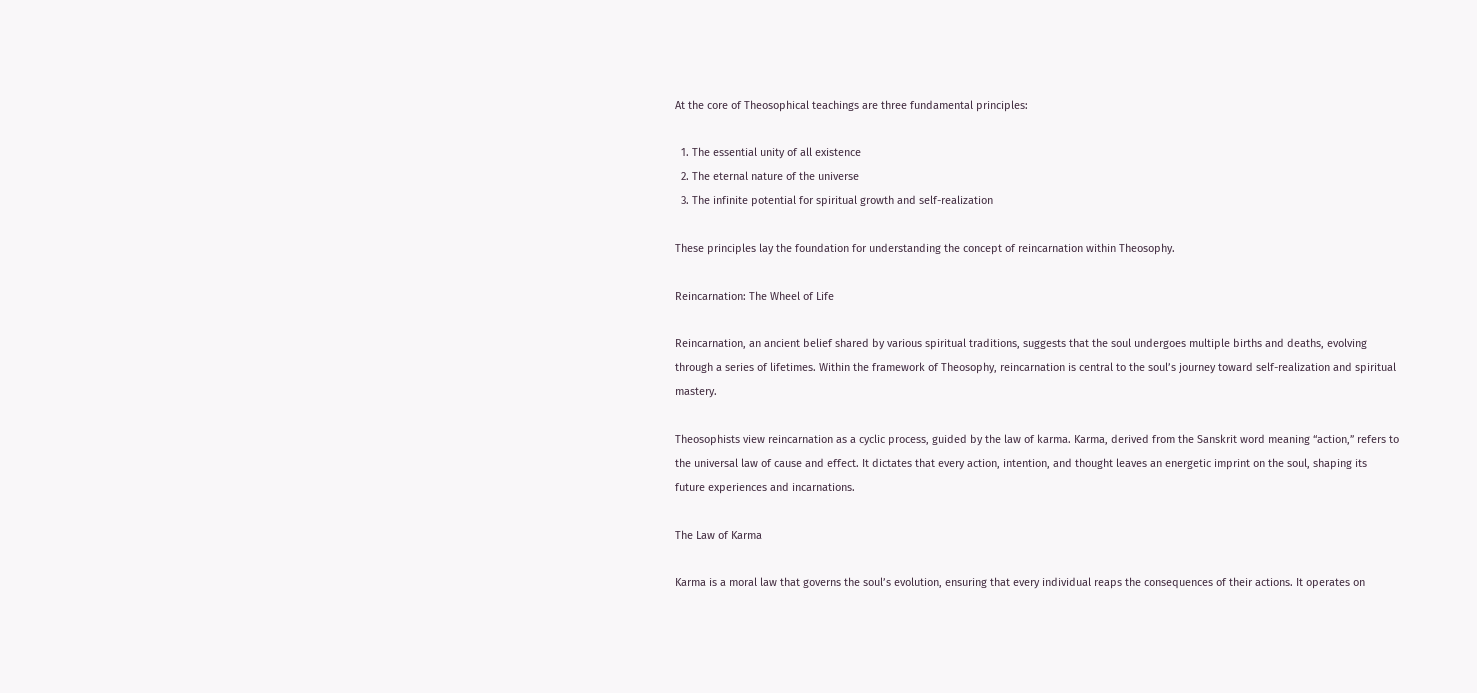At the core of Theosophical teachings are three fundamental principles:

  1. The essential unity of all existence
  2. The eternal nature of the universe
  3. The infinite potential for spiritual growth and self-realization

These principles lay the foundation for understanding the concept of reincarnation within Theosophy.

Reincarnation: The Wheel of Life

Reincarnation, an ancient belief shared by various spiritual traditions, suggests that the soul undergoes multiple births and deaths, evolving through a series of lifetimes. Within the framework of Theosophy, reincarnation is central to the soul’s journey toward self-realization and spiritual mastery.

Theosophists view reincarnation as a cyclic process, guided by the law of karma. Karma, derived from the Sanskrit word meaning “action,” refers to the universal law of cause and effect. It dictates that every action, intention, and thought leaves an energetic imprint on the soul, shaping its future experiences and incarnations.

The Law of Karma

Karma is a moral law that governs the soul’s evolution, ensuring that every individual reaps the consequences of their actions. It operates on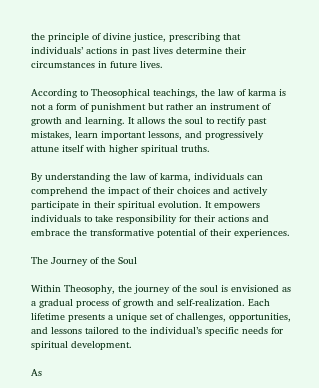the principle of divine justice, prescribing that individuals’ actions in past lives determine their circumstances in future lives.

According to Theosophical teachings, the law of karma is not a form of punishment but rather an instrument of growth and learning. It allows the soul to rectify past mistakes, learn important lessons, and progressively attune itself with higher spiritual truths.

By understanding the law of karma, individuals can comprehend the impact of their choices and actively participate in their spiritual evolution. It empowers individuals to take responsibility for their actions and embrace the transformative potential of their experiences.

The Journey of the Soul

Within Theosophy, the journey of the soul is envisioned as a gradual process of growth and self-realization. Each lifetime presents a unique set of challenges, opportunities, and lessons tailored to the individual’s specific needs for spiritual development.

As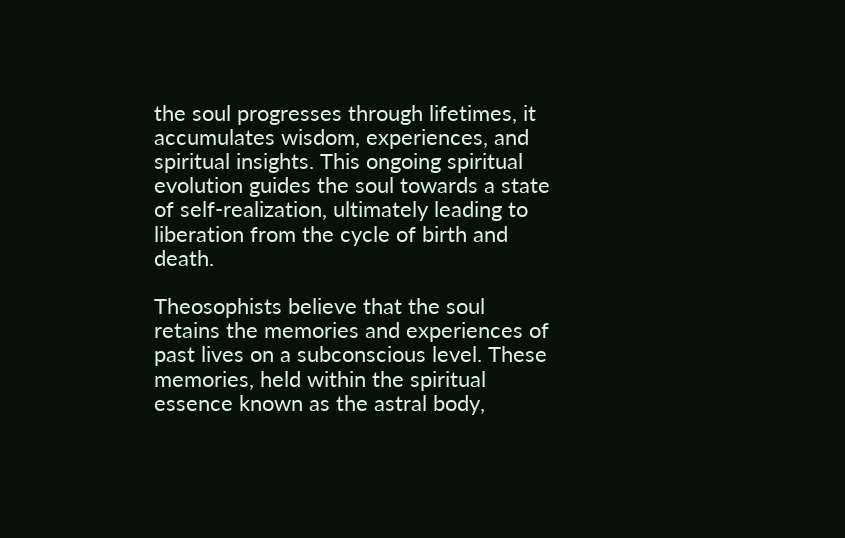the soul progresses through lifetimes, it accumulates wisdom, experiences, and spiritual insights. This ongoing spiritual evolution guides the soul towards a state of self-realization, ultimately leading to liberation from the cycle of birth and death.

Theosophists believe that the soul retains the memories and experiences of past lives on a subconscious level. These memories, held within the spiritual essence known as the astral body,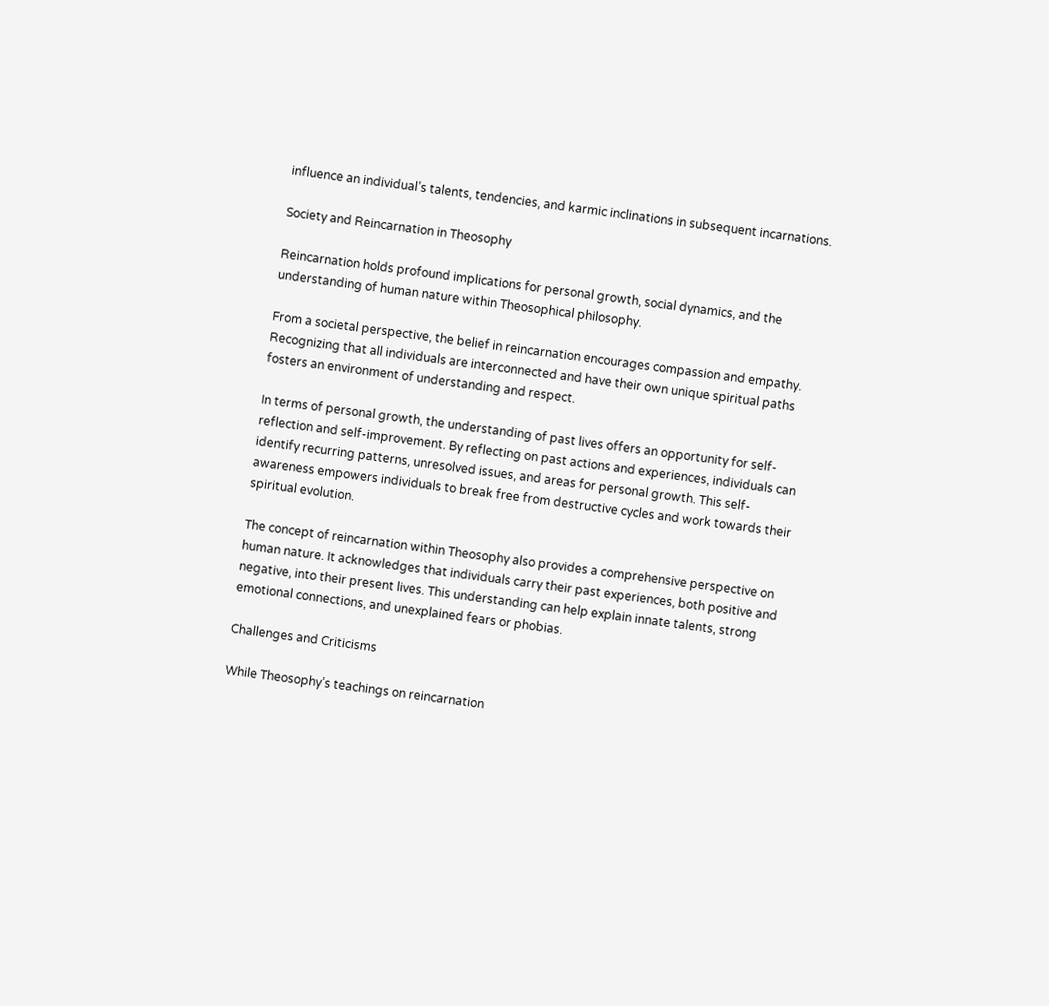influence an individual’s talents, tendencies, and karmic inclinations in subsequent incarnations.

Society and Reincarnation in Theosophy

Reincarnation holds profound implications for personal growth, social dynamics, and the understanding of human nature within Theosophical philosophy.

From a societal perspective, the belief in reincarnation encourages compassion and empathy. Recognizing that all individuals are interconnected and have their own unique spiritual paths fosters an environment of understanding and respect.

In terms of personal growth, the understanding of past lives offers an opportunity for self-reflection and self-improvement. By reflecting on past actions and experiences, individuals can identify recurring patterns, unresolved issues, and areas for personal growth. This self-awareness empowers individuals to break free from destructive cycles and work towards their spiritual evolution.

The concept of reincarnation within Theosophy also provides a comprehensive perspective on human nature. It acknowledges that individuals carry their past experiences, both positive and negative, into their present lives. This understanding can help explain innate talents, strong emotional connections, and unexplained fears or phobias.

Challenges and Criticisms

While Theosophy’s teachings on reincarnation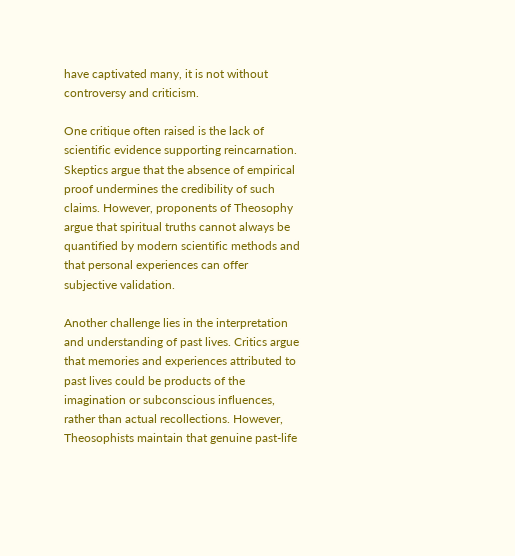have captivated many, it is not without controversy and criticism.

One critique often raised is the lack of scientific evidence supporting reincarnation. Skeptics argue that the absence of empirical proof undermines the credibility of such claims. However, proponents of Theosophy argue that spiritual truths cannot always be quantified by modern scientific methods and that personal experiences can offer subjective validation.

Another challenge lies in the interpretation and understanding of past lives. Critics argue that memories and experiences attributed to past lives could be products of the imagination or subconscious influences, rather than actual recollections. However, Theosophists maintain that genuine past-life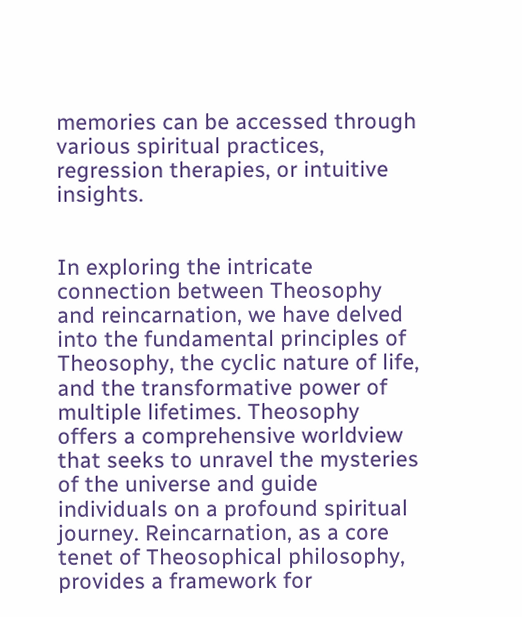memories can be accessed through various spiritual practices, regression therapies, or intuitive insights.


In exploring the intricate connection between Theosophy and reincarnation, we have delved into the fundamental principles of Theosophy, the cyclic nature of life, and the transformative power of multiple lifetimes. Theosophy offers a comprehensive worldview that seeks to unravel the mysteries of the universe and guide individuals on a profound spiritual journey. Reincarnation, as a core tenet of Theosophical philosophy, provides a framework for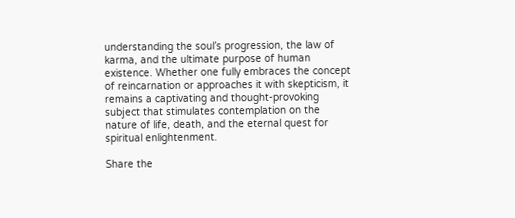understanding the soul’s progression, the law of karma, and the ultimate purpose of human existence. Whether one fully embraces the concept of reincarnation or approaches it with skepticism, it remains a captivating and thought-provoking subject that stimulates contemplation on the nature of life, death, and the eternal quest for spiritual enlightenment.

Share the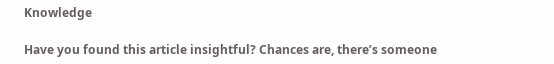Knowledge

Have you found this article insightful? Chances are, there’s someone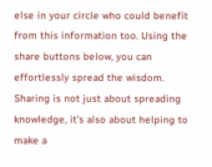else in your circle who could benefit from this information too. Using the share buttons below, you can effortlessly spread the wisdom. Sharing is not just about spreading knowledge, it’s also about helping to make a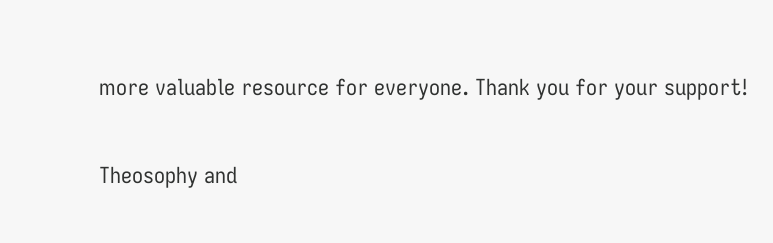more valuable resource for everyone. Thank you for your support!

Theosophy and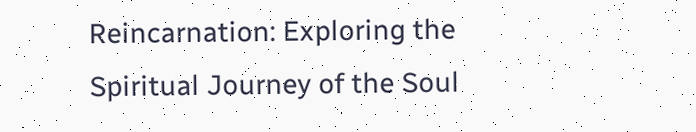Reincarnation: Exploring the Spiritual Journey of the Soul